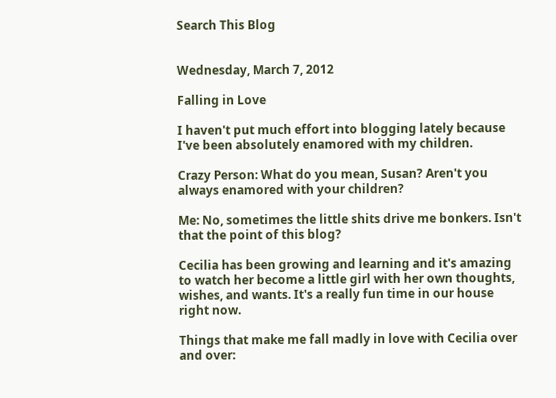Search This Blog


Wednesday, March 7, 2012

Falling in Love

I haven't put much effort into blogging lately because I've been absolutely enamored with my children.

Crazy Person: What do you mean, Susan? Aren't you always enamored with your children?

Me: No, sometimes the little shits drive me bonkers. Isn't that the point of this blog?

Cecilia has been growing and learning and it's amazing to watch her become a little girl with her own thoughts, wishes, and wants. It's a really fun time in our house right now.

Things that make me fall madly in love with Cecilia over and over: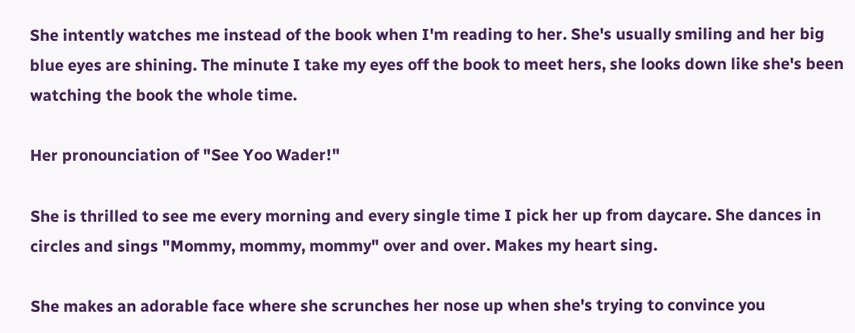She intently watches me instead of the book when I'm reading to her. She's usually smiling and her big blue eyes are shining. The minute I take my eyes off the book to meet hers, she looks down like she's been watching the book the whole time.

Her pronounciation of "See Yoo Wader!"

She is thrilled to see me every morning and every single time I pick her up from daycare. She dances in circles and sings "Mommy, mommy, mommy" over and over. Makes my heart sing.

She makes an adorable face where she scrunches her nose up when she's trying to convince you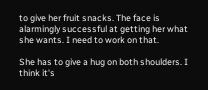to give her fruit snacks. The face is alarmingly successful at getting her what she wants. I need to work on that.

She has to give a hug on both shoulders. I think it's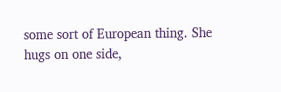some sort of European thing. She hugs on one side,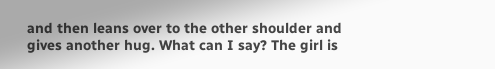and then leans over to the other shoulder and gives another hug. What can I say? The girl is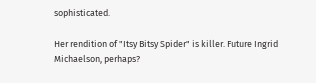sophisticated.

Her rendition of "Itsy Bitsy Spider" is killer. Future Ingrid Michaelson, perhaps?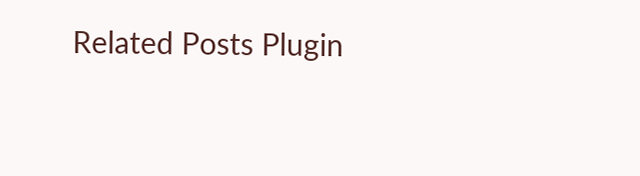Related Posts Plugin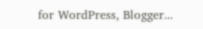for WordPress, Blogger...